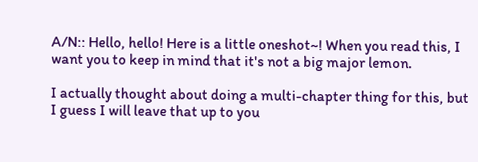A/N:: Hello, hello! Here is a little oneshot~! When you read this, I want you to keep in mind that it's not a big major lemon.

I actually thought about doing a multi-chapter thing for this, but I guess I will leave that up to you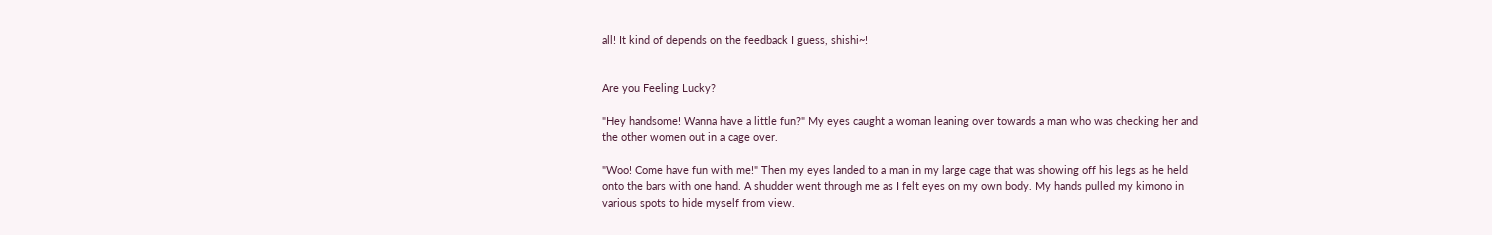all! It kind of depends on the feedback I guess, shishi~!


Are you Feeling Lucky?

"Hey handsome! Wanna have a little fun?" My eyes caught a woman leaning over towards a man who was checking her and the other women out in a cage over.

"Woo! Come have fun with me!" Then my eyes landed to a man in my large cage that was showing off his legs as he held onto the bars with one hand. A shudder went through me as I felt eyes on my own body. My hands pulled my kimono in various spots to hide myself from view.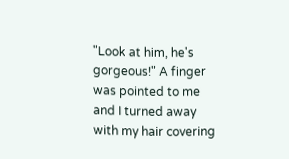"Look at him, he's gorgeous!" A finger was pointed to me and I turned away with my hair covering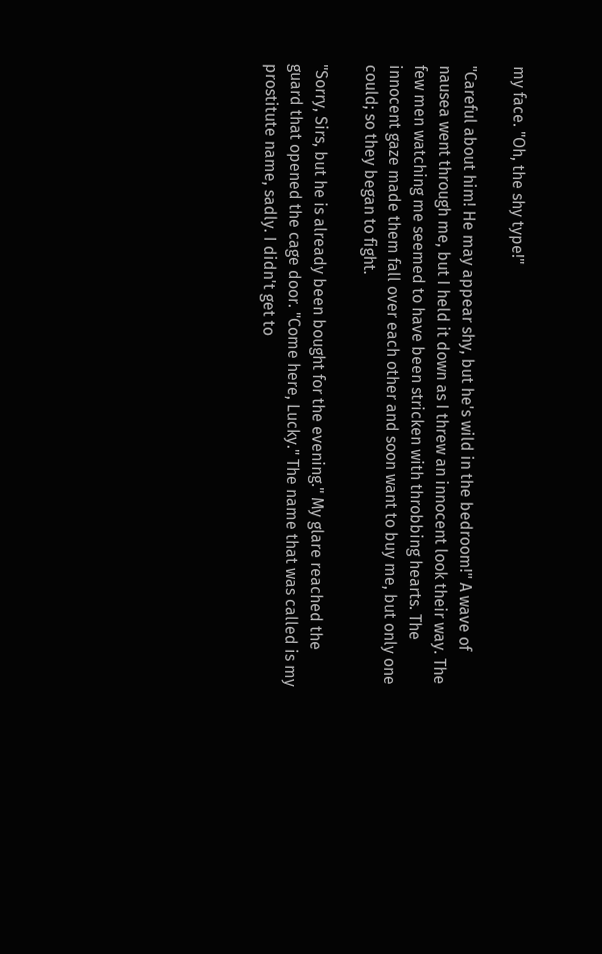my face. "Oh, the shy type!"

"Careful about him! He may appear shy, but he's wild in the bedroom!" A wave of nausea went through me, but I held it down as I threw an innocent look their way. The few men watching me seemed to have been stricken with throbbing hearts. The innocent gaze made them fall over each other and soon want to buy me, but only one could; so they began to fight.

"Sorry, Sirs, but he is already been bought for the evening." My glare reached the guard that opened the cage door. "Come here, Lucky." The name that was called is my prostitute name, sadly. I didn't get to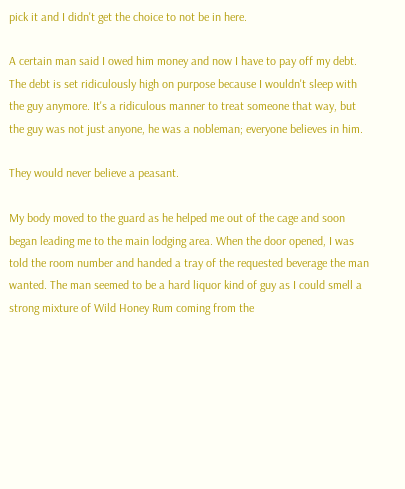pick it and I didn't get the choice to not be in here.

A certain man said I owed him money and now I have to pay off my debt. The debt is set ridiculously high on purpose because I wouldn't sleep with the guy anymore. It's a ridiculous manner to treat someone that way, but the guy was not just anyone, he was a nobleman; everyone believes in him.

They would never believe a peasant.

My body moved to the guard as he helped me out of the cage and soon began leading me to the main lodging area. When the door opened, I was told the room number and handed a tray of the requested beverage the man wanted. The man seemed to be a hard liquor kind of guy as I could smell a strong mixture of Wild Honey Rum coming from the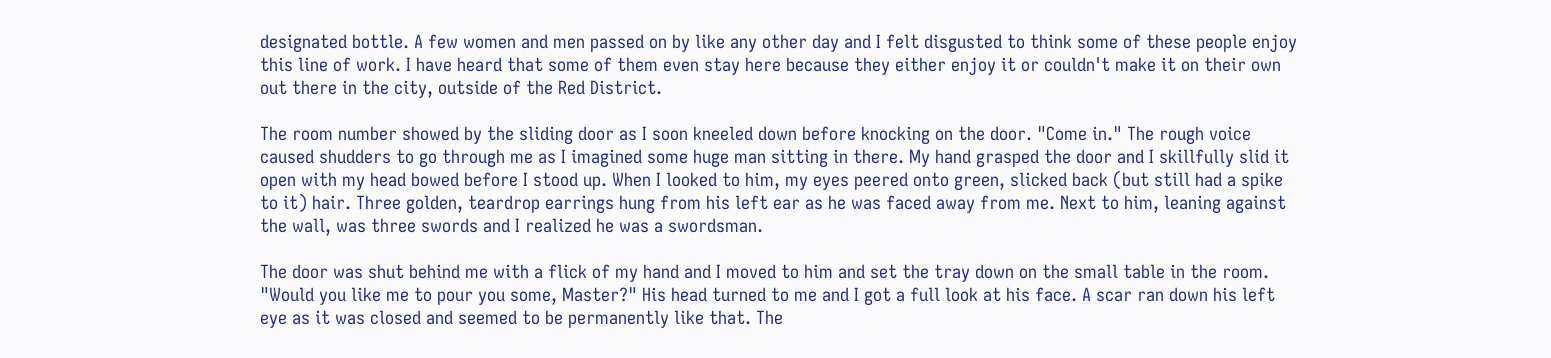designated bottle. A few women and men passed on by like any other day and I felt disgusted to think some of these people enjoy this line of work. I have heard that some of them even stay here because they either enjoy it or couldn't make it on their own out there in the city, outside of the Red District.

The room number showed by the sliding door as I soon kneeled down before knocking on the door. "Come in." The rough voice caused shudders to go through me as I imagined some huge man sitting in there. My hand grasped the door and I skillfully slid it open with my head bowed before I stood up. When I looked to him, my eyes peered onto green, slicked back (but still had a spike to it) hair. Three golden, teardrop earrings hung from his left ear as he was faced away from me. Next to him, leaning against the wall, was three swords and I realized he was a swordsman.

The door was shut behind me with a flick of my hand and I moved to him and set the tray down on the small table in the room. "Would you like me to pour you some, Master?" His head turned to me and I got a full look at his face. A scar ran down his left eye as it was closed and seemed to be permanently like that. The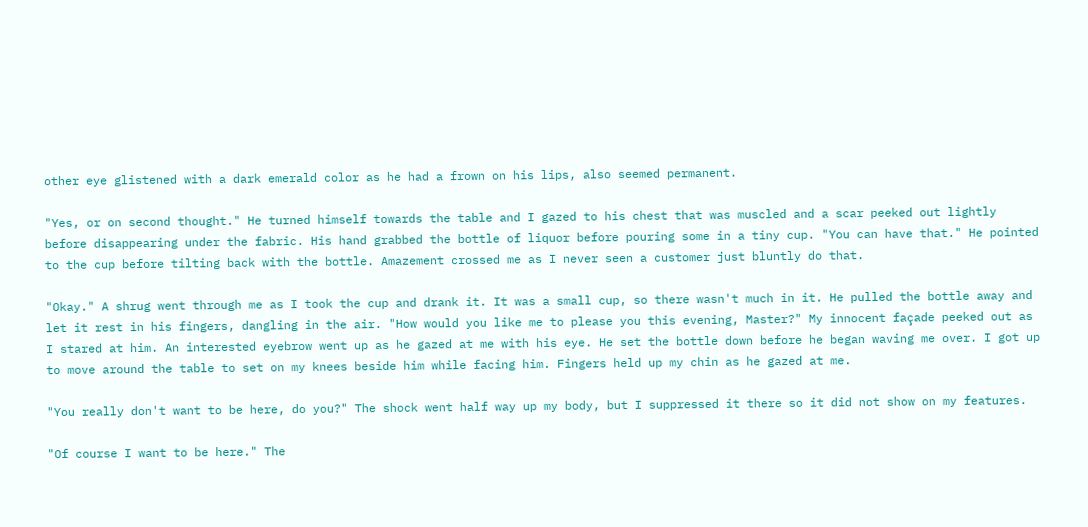other eye glistened with a dark emerald color as he had a frown on his lips, also seemed permanent.

"Yes, or on second thought." He turned himself towards the table and I gazed to his chest that was muscled and a scar peeked out lightly before disappearing under the fabric. His hand grabbed the bottle of liquor before pouring some in a tiny cup. "You can have that." He pointed to the cup before tilting back with the bottle. Amazement crossed me as I never seen a customer just bluntly do that.

"Okay." A shrug went through me as I took the cup and drank it. It was a small cup, so there wasn't much in it. He pulled the bottle away and let it rest in his fingers, dangling in the air. "How would you like me to please you this evening, Master?" My innocent façade peeked out as I stared at him. An interested eyebrow went up as he gazed at me with his eye. He set the bottle down before he began waving me over. I got up to move around the table to set on my knees beside him while facing him. Fingers held up my chin as he gazed at me.

"You really don't want to be here, do you?" The shock went half way up my body, but I suppressed it there so it did not show on my features.

"Of course I want to be here." The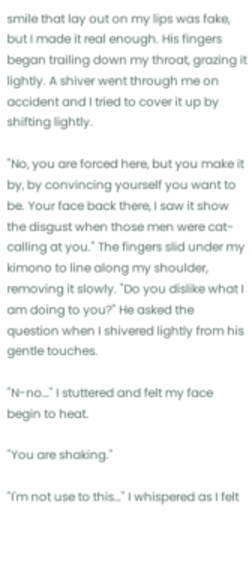smile that lay out on my lips was fake, but I made it real enough. His fingers began trailing down my throat, grazing it lightly. A shiver went through me on accident and I tried to cover it up by shifting lightly.

"No, you are forced here, but you make it by, by convincing yourself you want to be. Your face back there, I saw it show the disgust when those men were cat-calling at you." The fingers slid under my kimono to line along my shoulder, removing it slowly. "Do you dislike what I am doing to you?" He asked the question when I shivered lightly from his gentle touches.

"N-no…" I stuttered and felt my face begin to heat.

"You are shaking."

"I'm not use to this…" I whispered as I felt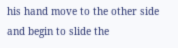his hand move to the other side and begin to slide the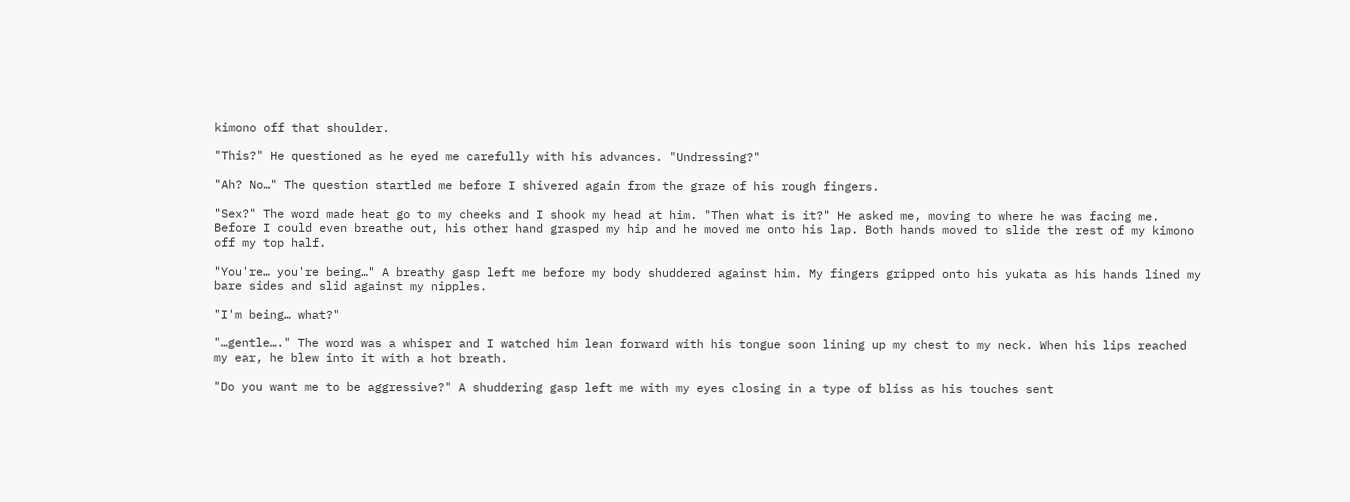kimono off that shoulder.

"This?" He questioned as he eyed me carefully with his advances. "Undressing?"

"Ah? No…" The question startled me before I shivered again from the graze of his rough fingers.

"Sex?" The word made heat go to my cheeks and I shook my head at him. "Then what is it?" He asked me, moving to where he was facing me. Before I could even breathe out, his other hand grasped my hip and he moved me onto his lap. Both hands moved to slide the rest of my kimono off my top half.

"You're… you're being…" A breathy gasp left me before my body shuddered against him. My fingers gripped onto his yukata as his hands lined my bare sides and slid against my nipples.

"I'm being… what?"

"…gentle…." The word was a whisper and I watched him lean forward with his tongue soon lining up my chest to my neck. When his lips reached my ear, he blew into it with a hot breath.

"Do you want me to be aggressive?" A shuddering gasp left me with my eyes closing in a type of bliss as his touches sent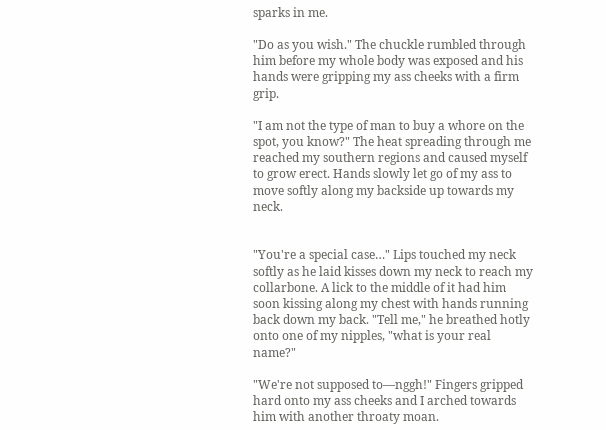sparks in me.

"Do as you wish." The chuckle rumbled through him before my whole body was exposed and his hands were gripping my ass cheeks with a firm grip.

"I am not the type of man to buy a whore on the spot, you know?" The heat spreading through me reached my southern regions and caused myself to grow erect. Hands slowly let go of my ass to move softly along my backside up towards my neck.


"You're a special case…" Lips touched my neck softly as he laid kisses down my neck to reach my collarbone. A lick to the middle of it had him soon kissing along my chest with hands running back down my back. "Tell me," he breathed hotly onto one of my nipples, "what is your real name?"

"We're not supposed to—nggh!" Fingers gripped hard onto my ass cheeks and I arched towards him with another throaty moan.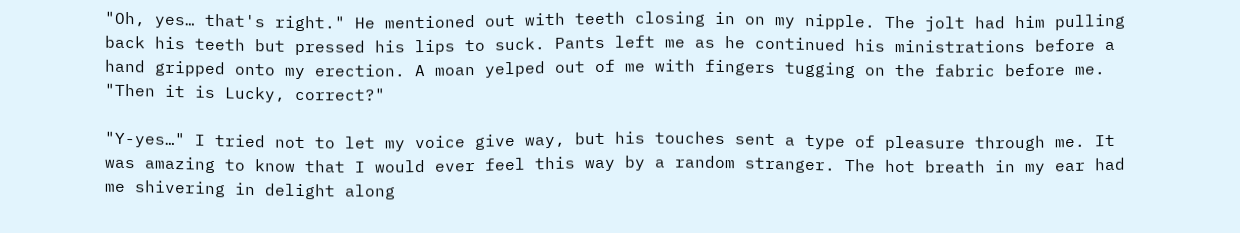"Oh, yes… that's right." He mentioned out with teeth closing in on my nipple. The jolt had him pulling back his teeth but pressed his lips to suck. Pants left me as he continued his ministrations before a hand gripped onto my erection. A moan yelped out of me with fingers tugging on the fabric before me. "Then it is Lucky, correct?"

"Y-yes…" I tried not to let my voice give way, but his touches sent a type of pleasure through me. It was amazing to know that I would ever feel this way by a random stranger. The hot breath in my ear had me shivering in delight along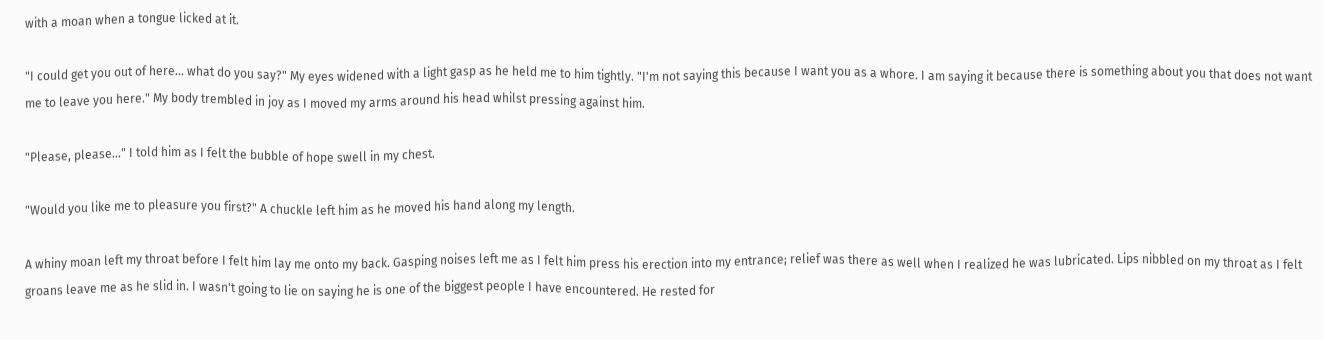with a moan when a tongue licked at it.

"I could get you out of here… what do you say?" My eyes widened with a light gasp as he held me to him tightly. "I'm not saying this because I want you as a whore. I am saying it because there is something about you that does not want me to leave you here." My body trembled in joy as I moved my arms around his head whilst pressing against him.

"Please, please…" I told him as I felt the bubble of hope swell in my chest.

"Would you like me to pleasure you first?" A chuckle left him as he moved his hand along my length.

A whiny moan left my throat before I felt him lay me onto my back. Gasping noises left me as I felt him press his erection into my entrance; relief was there as well when I realized he was lubricated. Lips nibbled on my throat as I felt groans leave me as he slid in. I wasn't going to lie on saying he is one of the biggest people I have encountered. He rested for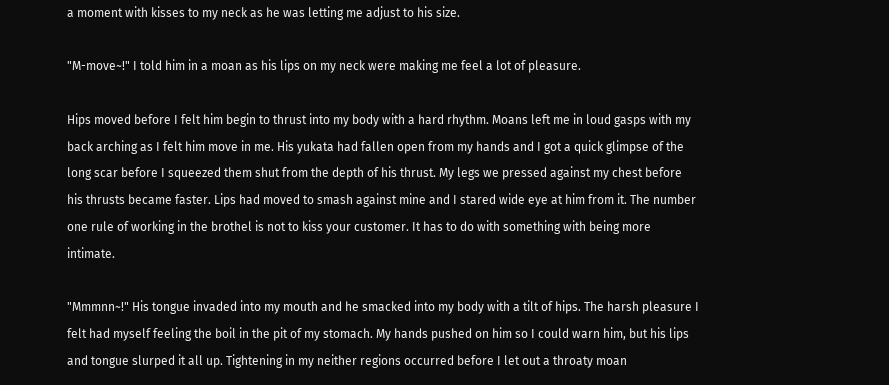a moment with kisses to my neck as he was letting me adjust to his size.

"M-move~!" I told him in a moan as his lips on my neck were making me feel a lot of pleasure.

Hips moved before I felt him begin to thrust into my body with a hard rhythm. Moans left me in loud gasps with my back arching as I felt him move in me. His yukata had fallen open from my hands and I got a quick glimpse of the long scar before I squeezed them shut from the depth of his thrust. My legs we pressed against my chest before his thrusts became faster. Lips had moved to smash against mine and I stared wide eye at him from it. The number one rule of working in the brothel is not to kiss your customer. It has to do with something with being more intimate.

"Mmmnn~!" His tongue invaded into my mouth and he smacked into my body with a tilt of hips. The harsh pleasure I felt had myself feeling the boil in the pit of my stomach. My hands pushed on him so I could warn him, but his lips and tongue slurped it all up. Tightening in my neither regions occurred before I let out a throaty moan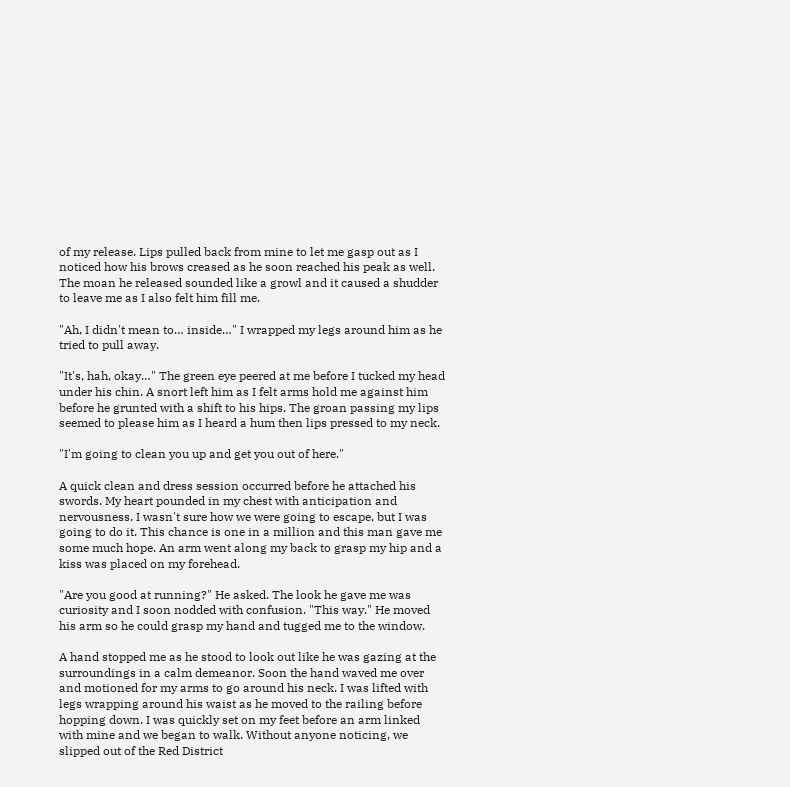of my release. Lips pulled back from mine to let me gasp out as I noticed how his brows creased as he soon reached his peak as well. The moan he released sounded like a growl and it caused a shudder to leave me as I also felt him fill me.

"Ah, I didn't mean to… inside…" I wrapped my legs around him as he tried to pull away.

"It's, hah, okay…" The green eye peered at me before I tucked my head under his chin. A snort left him as I felt arms hold me against him before he grunted with a shift to his hips. The groan passing my lips seemed to please him as I heard a hum then lips pressed to my neck.

"I'm going to clean you up and get you out of here."

A quick clean and dress session occurred before he attached his swords. My heart pounded in my chest with anticipation and nervousness. I wasn't sure how we were going to escape, but I was going to do it. This chance is one in a million and this man gave me some much hope. An arm went along my back to grasp my hip and a kiss was placed on my forehead.

"Are you good at running?" He asked. The look he gave me was curiosity and I soon nodded with confusion. "This way." He moved his arm so he could grasp my hand and tugged me to the window.

A hand stopped me as he stood to look out like he was gazing at the surroundings in a calm demeanor. Soon the hand waved me over and motioned for my arms to go around his neck. I was lifted with legs wrapping around his waist as he moved to the railing before hopping down. I was quickly set on my feet before an arm linked with mine and we began to walk. Without anyone noticing, we slipped out of the Red District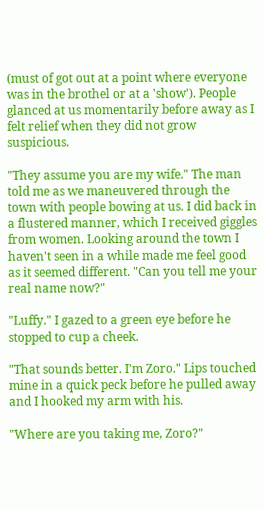(must of got out at a point where everyone was in the brothel or at a 'show'). People glanced at us momentarily before away as I felt relief when they did not grow suspicious.

"They assume you are my wife." The man told me as we maneuvered through the town with people bowing at us. I did back in a flustered manner, which I received giggles from women. Looking around the town I haven't seen in a while made me feel good as it seemed different. "Can you tell me your real name now?"

"Luffy." I gazed to a green eye before he stopped to cup a cheek.

"That sounds better. I'm Zoro." Lips touched mine in a quick peck before he pulled away and I hooked my arm with his.

"Where are you taking me, Zoro?"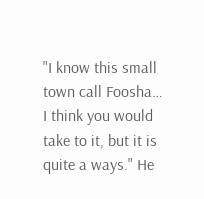"I know this small town call Foosha… I think you would take to it, but it is quite a ways." He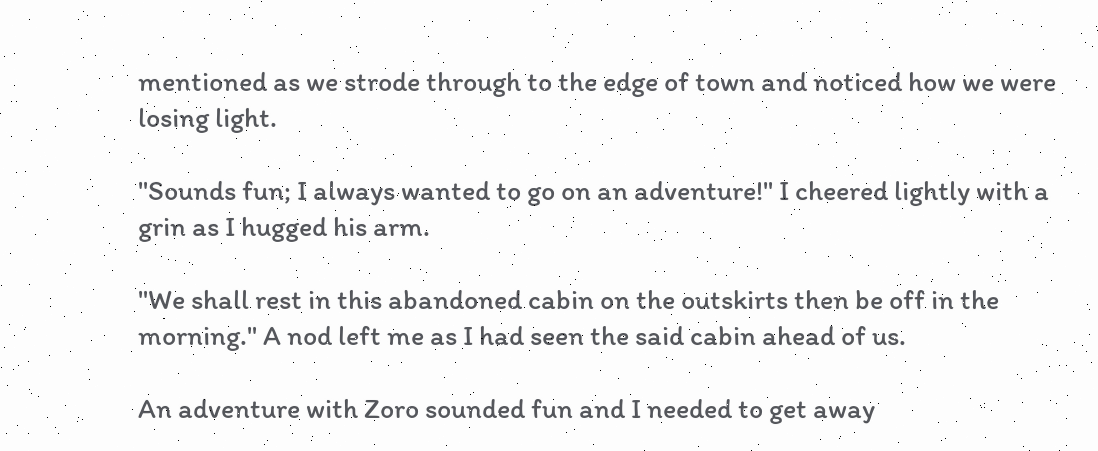mentioned as we strode through to the edge of town and noticed how we were losing light.

"Sounds fun; I always wanted to go on an adventure!" I cheered lightly with a grin as I hugged his arm.

"We shall rest in this abandoned cabin on the outskirts then be off in the morning." A nod left me as I had seen the said cabin ahead of us.

An adventure with Zoro sounded fun and I needed to get away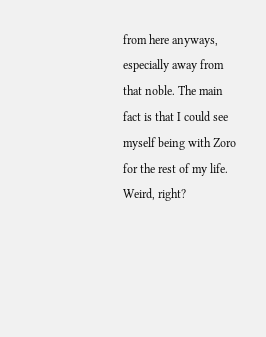from here anyways, especially away from that noble. The main fact is that I could see myself being with Zoro for the rest of my life. Weird, right?